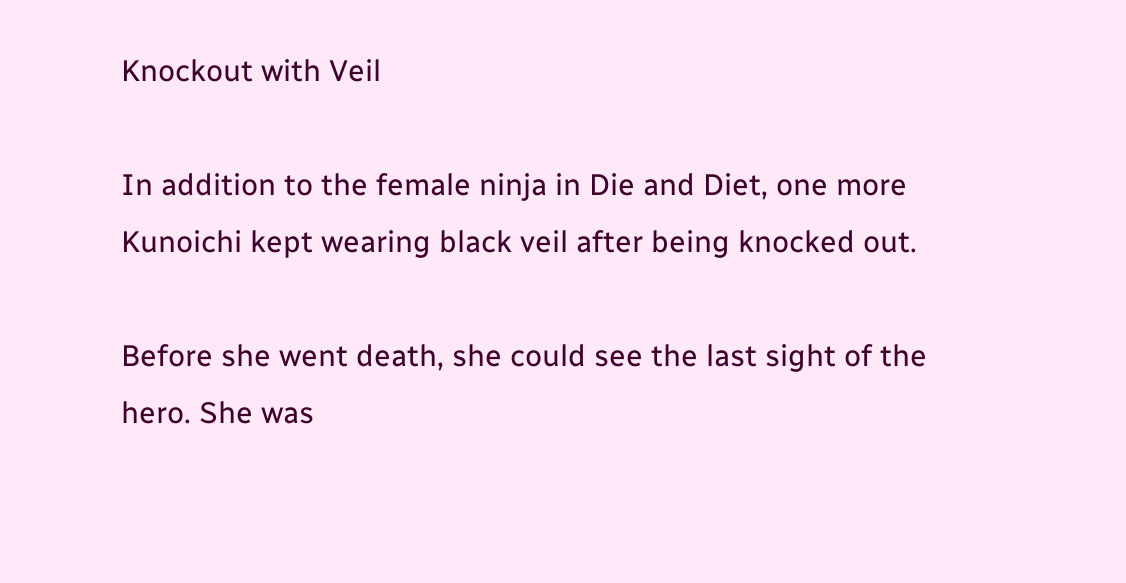Knockout with Veil

In addition to the female ninja in Die and Diet, one more Kunoichi kept wearing black veil after being knocked out.

Before she went death, she could see the last sight of the hero. She was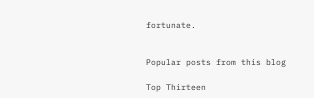fortunate.


Popular posts from this blog

Top Thirteen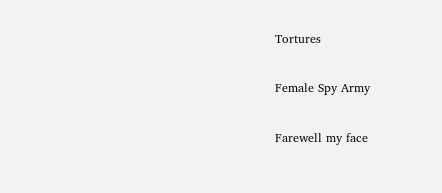Tortures

Female Spy Army

Farewell my face